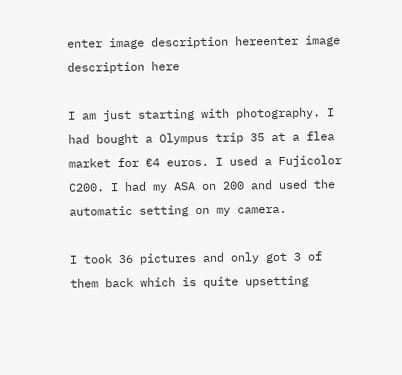enter image description hereenter image description here

I am just starting with photography. I had bought a Olympus trip 35 at a flea market for €4 euros. I used a Fujicolor C200. I had my ASA on 200 and used the automatic setting on my camera.

I took 36 pictures and only got 3 of them back which is quite upsetting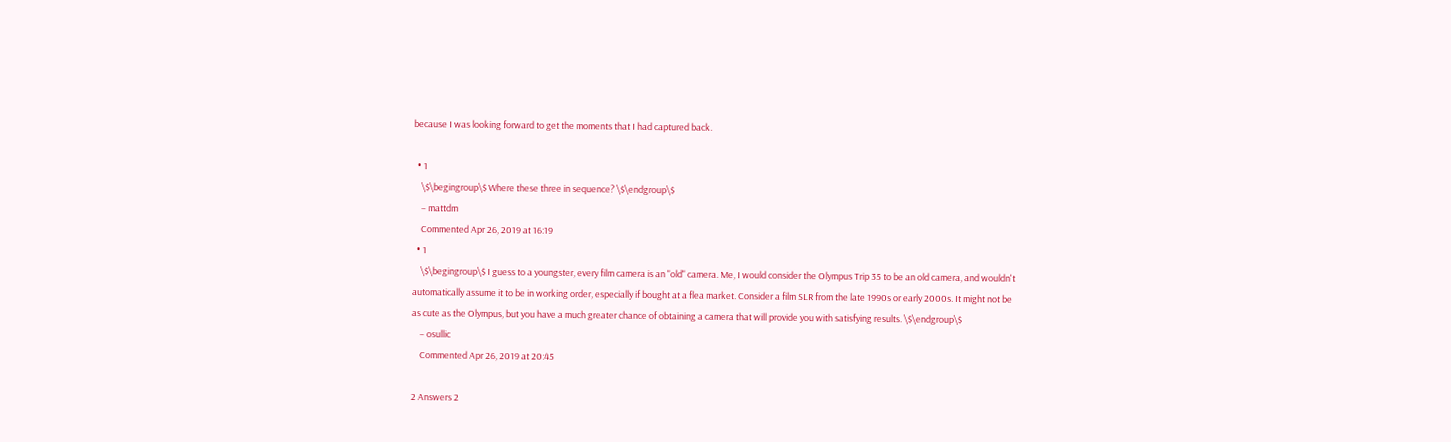because I was looking forward to get the moments that I had captured back.

  • 1
    \$\begingroup\$ Where these three in sequence? \$\endgroup\$
    – mattdm
    Commented Apr 26, 2019 at 16:19
  • 1
    \$\begingroup\$ I guess to a youngster, every film camera is an "old" camera. Me, I would consider the Olympus Trip 35 to be an old camera, and wouldn't automatically assume it to be in working order, especially if bought at a flea market. Consider a film SLR from the late 1990s or early 2000s. It might not be as cute as the Olympus, but you have a much greater chance of obtaining a camera that will provide you with satisfying results. \$\endgroup\$
    – osullic
    Commented Apr 26, 2019 at 20:45

2 Answers 2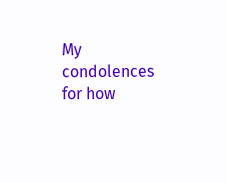My condolences for how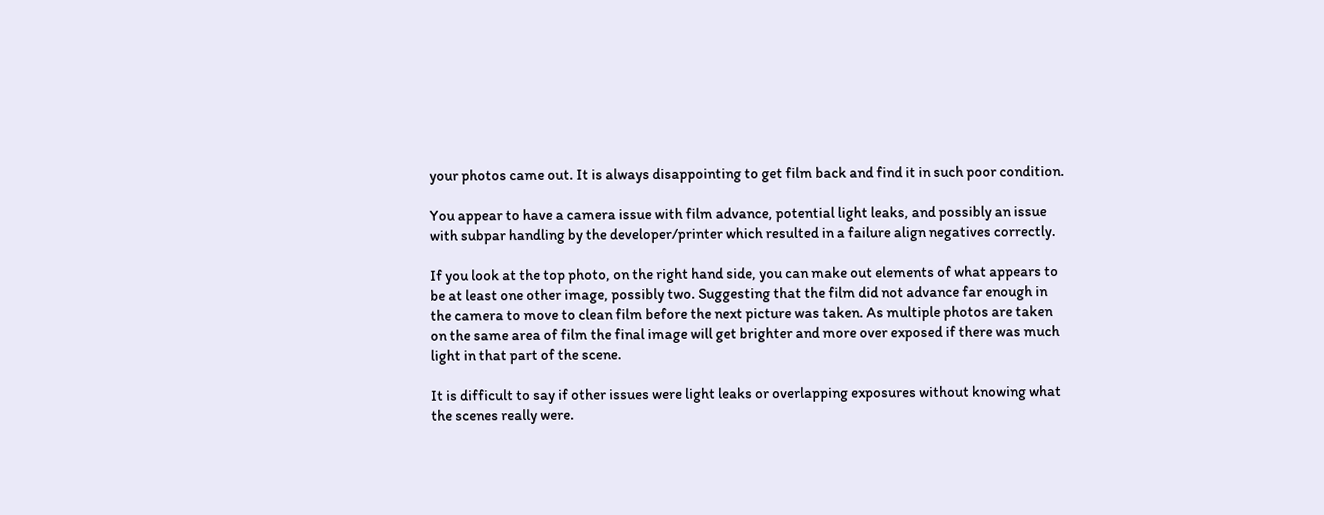your photos came out. It is always disappointing to get film back and find it in such poor condition.

You appear to have a camera issue with film advance, potential light leaks, and possibly an issue with subpar handling by the developer/printer which resulted in a failure align negatives correctly.

If you look at the top photo, on the right hand side, you can make out elements of what appears to be at least one other image, possibly two. Suggesting that the film did not advance far enough in the camera to move to clean film before the next picture was taken. As multiple photos are taken on the same area of film the final image will get brighter and more over exposed if there was much light in that part of the scene.

It is difficult to say if other issues were light leaks or overlapping exposures without knowing what the scenes really were.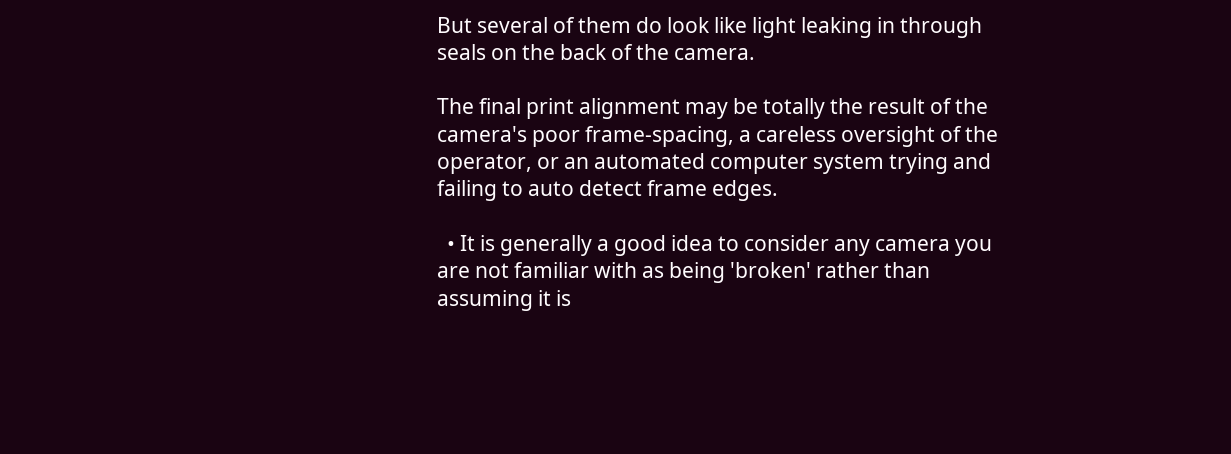But several of them do look like light leaking in through seals on the back of the camera.

The final print alignment may be totally the result of the camera's poor frame-spacing, a careless oversight of the operator, or an automated computer system trying and failing to auto detect frame edges.

  • It is generally a good idea to consider any camera you are not familiar with as being 'broken' rather than assuming it is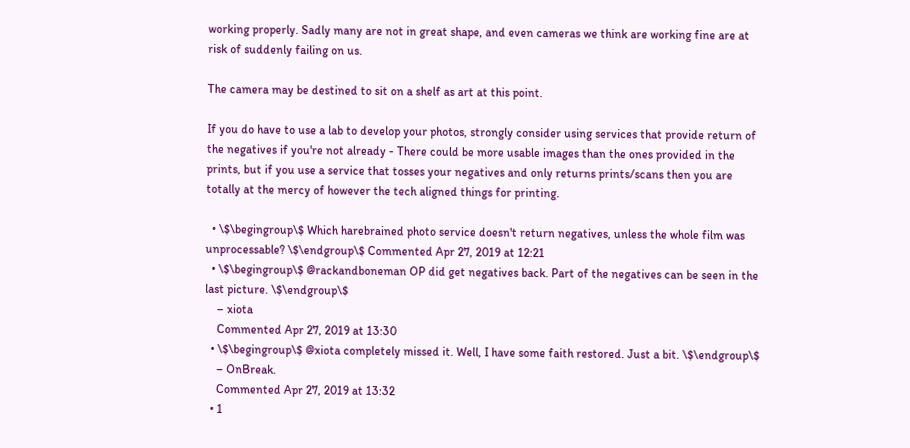working properly. Sadly many are not in great shape, and even cameras we think are working fine are at risk of suddenly failing on us.

The camera may be destined to sit on a shelf as art at this point.

If you do have to use a lab to develop your photos, strongly consider using services that provide return of the negatives if you're not already - There could be more usable images than the ones provided in the prints, but if you use a service that tosses your negatives and only returns prints/scans then you are totally at the mercy of however the tech aligned things for printing.

  • \$\begingroup\$ Which harebrained photo service doesn't return negatives, unless the whole film was unprocessable? \$\endgroup\$ Commented Apr 27, 2019 at 12:21
  • \$\begingroup\$ @rackandboneman OP did get negatives back. Part of the negatives can be seen in the last picture. \$\endgroup\$
    – xiota
    Commented Apr 27, 2019 at 13:30
  • \$\begingroup\$ @xiota completely missed it. Well, I have some faith restored. Just a bit. \$\endgroup\$
    – OnBreak.
    Commented Apr 27, 2019 at 13:32
  • 1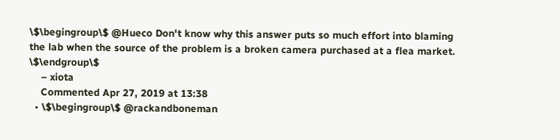\$\begingroup\$ @Hueco Don't know why this answer puts so much effort into blaming the lab when the source of the problem is a broken camera purchased at a flea market. \$\endgroup\$
    – xiota
    Commented Apr 27, 2019 at 13:38
  • \$\begingroup\$ @rackandboneman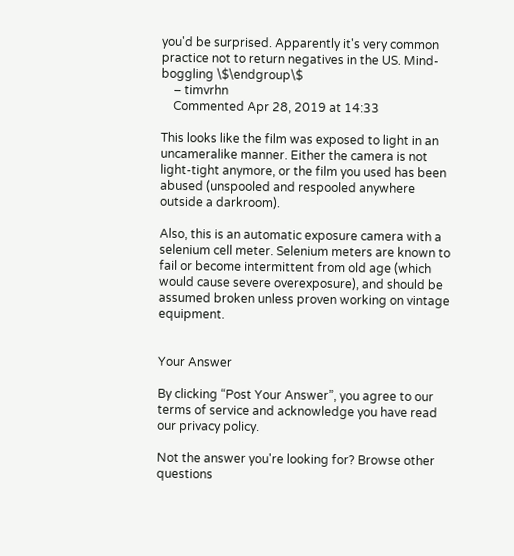you'd be surprised. Apparently it's very common practice not to return negatives in the US. Mind-boggling \$\endgroup\$
    – timvrhn
    Commented Apr 28, 2019 at 14:33

This looks like the film was exposed to light in an uncameralike manner. Either the camera is not light-tight anymore, or the film you used has been abused (unspooled and respooled anywhere outside a darkroom).

Also, this is an automatic exposure camera with a selenium cell meter. Selenium meters are known to fail or become intermittent from old age (which would cause severe overexposure), and should be assumed broken unless proven working on vintage equipment.


Your Answer

By clicking “Post Your Answer”, you agree to our terms of service and acknowledge you have read our privacy policy.

Not the answer you're looking for? Browse other questions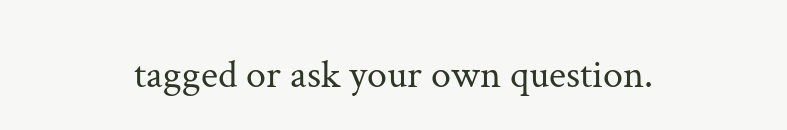tagged or ask your own question.